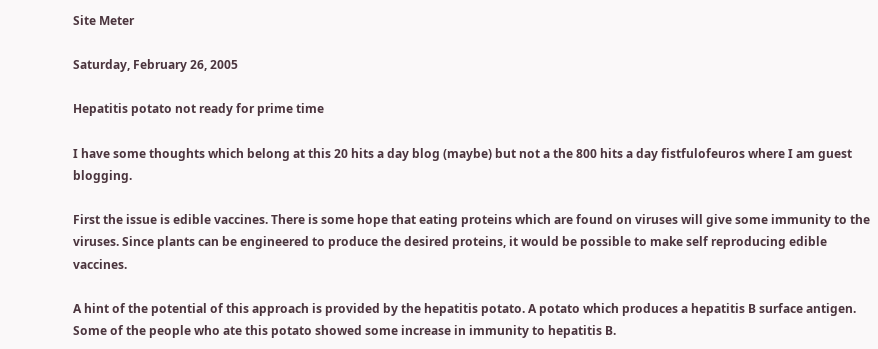Site Meter

Saturday, February 26, 2005

Hepatitis potato not ready for prime time

I have some thoughts which belong at this 20 hits a day blog (maybe) but not a the 800 hits a day fistfulofeuros where I am guest blogging.

First the issue is edible vaccines. There is some hope that eating proteins which are found on viruses will give some immunity to the viruses. Since plants can be engineered to produce the desired proteins, it would be possible to make self reproducing edible vaccines.

A hint of the potential of this approach is provided by the hepatitis potato. A potato which produces a hepatitis B surface antigen. Some of the people who ate this potato showed some increase in immunity to hepatitis B.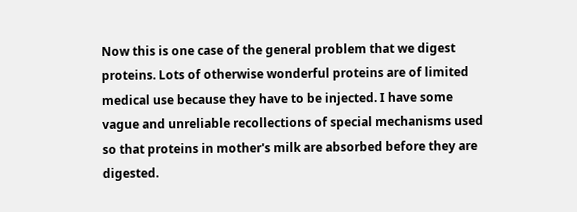Now this is one case of the general problem that we digest proteins. Lots of otherwise wonderful proteins are of limited medical use because they have to be injected. I have some vague and unreliable recollections of special mechanisms used so that proteins in mother's milk are absorbed before they are digested.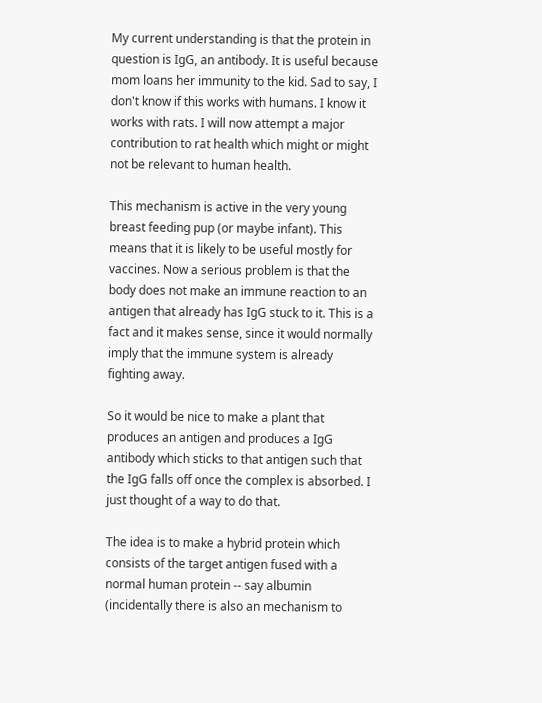My current understanding is that the protein in question is IgG, an antibody. It is useful because mom loans her immunity to the kid. Sad to say, I don't know if this works with humans. I know it works with rats. I will now attempt a major contribution to rat health which might or might not be relevant to human health.

This mechanism is active in the very young breast feeding pup (or maybe infant). This means that it is likely to be useful mostly for vaccines. Now a serious problem is that the body does not make an immune reaction to an antigen that already has IgG stuck to it. This is a fact and it makes sense, since it would normally imply that the immune system is already fighting away.

So it would be nice to make a plant that produces an antigen and produces a IgG antibody which sticks to that antigen such that the IgG falls off once the complex is absorbed. I just thought of a way to do that.

The idea is to make a hybrid protein which consists of the target antigen fused with a normal human protein -- say albumin (incidentally there is also an mechanism to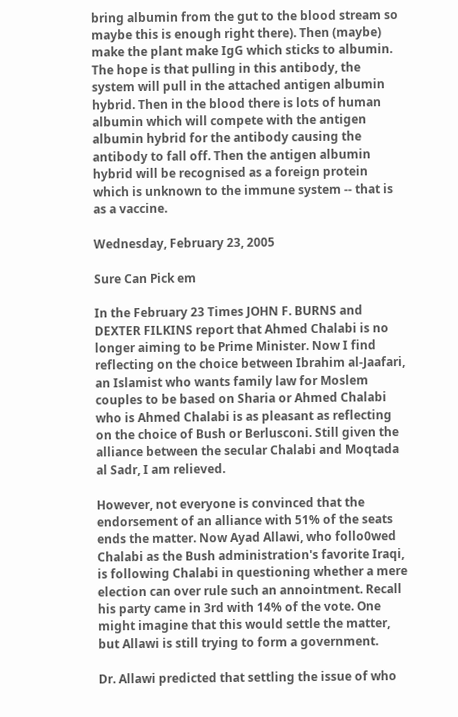bring albumin from the gut to the blood stream so maybe this is enough right there). Then (maybe) make the plant make IgG which sticks to albumin. The hope is that pulling in this antibody, the system will pull in the attached antigen albumin hybrid. Then in the blood there is lots of human albumin which will compete with the antigen albumin hybrid for the antibody causing the antibody to fall off. Then the antigen albumin hybrid will be recognised as a foreign protein which is unknown to the immune system -- that is as a vaccine.

Wednesday, February 23, 2005

Sure Can Pick em

In the February 23 Times JOHN F. BURNS and DEXTER FILKINS report that Ahmed Chalabi is no longer aiming to be Prime Minister. Now I find reflecting on the choice between Ibrahim al-Jaafari, an Islamist who wants family law for Moslem couples to be based on Sharia or Ahmed Chalabi who is Ahmed Chalabi is as pleasant as reflecting on the choice of Bush or Berlusconi. Still given the alliance between the secular Chalabi and Moqtada al Sadr, I am relieved.

However, not everyone is convinced that the endorsement of an alliance with 51% of the seats ends the matter. Now Ayad Allawi, who follo0wed Chalabi as the Bush administration's favorite Iraqi, is following Chalabi in questioning whether a mere election can over rule such an annointment. Recall his party came in 3rd with 14% of the vote. One might imagine that this would settle the matter, but Allawi is still trying to form a government.

Dr. Allawi predicted that settling the issue of who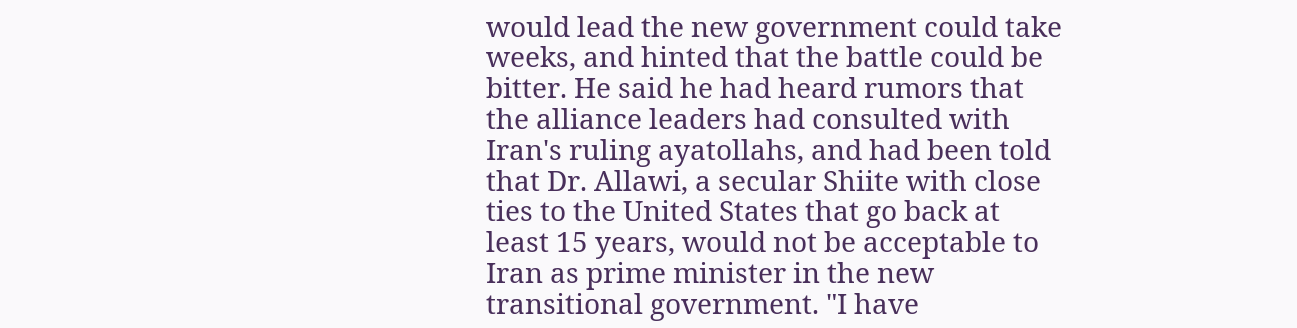would lead the new government could take weeks, and hinted that the battle could be bitter. He said he had heard rumors that the alliance leaders had consulted with Iran's ruling ayatollahs, and had been told that Dr. Allawi, a secular Shiite with close ties to the United States that go back at least 15 years, would not be acceptable to Iran as prime minister in the new transitional government. "I have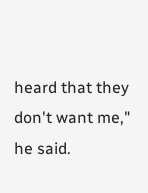heard that they don't want me," he said.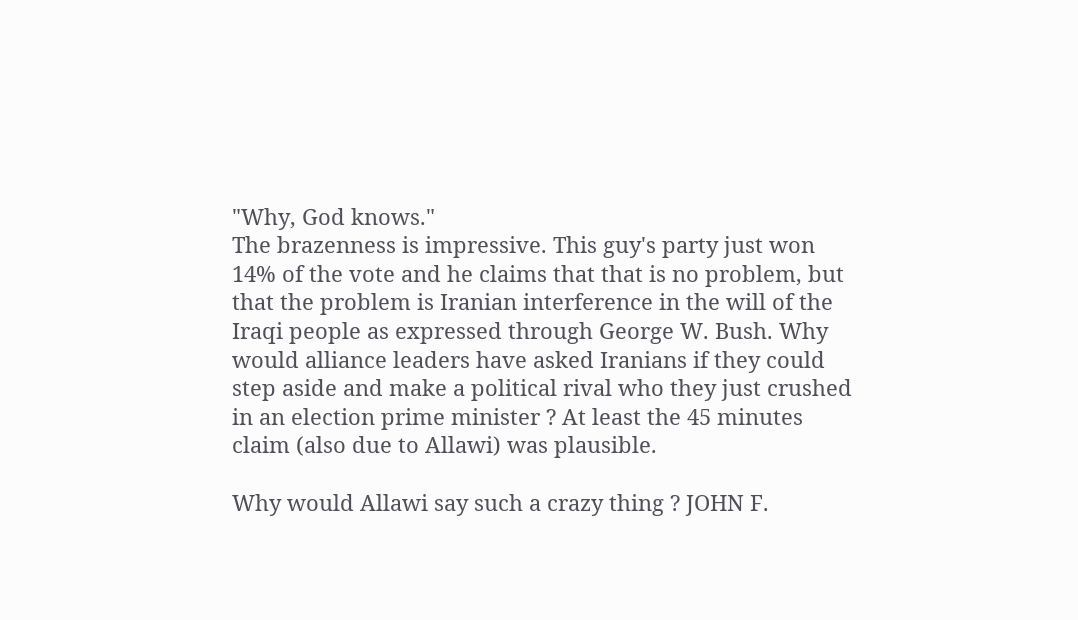"Why, God knows."
The brazenness is impressive. This guy's party just won 14% of the vote and he claims that that is no problem, but that the problem is Iranian interference in the will of the Iraqi people as expressed through George W. Bush. Why would alliance leaders have asked Iranians if they could step aside and make a political rival who they just crushed in an election prime minister ? At least the 45 minutes claim (also due to Allawi) was plausible.

Why would Allawi say such a crazy thing ? JOHN F.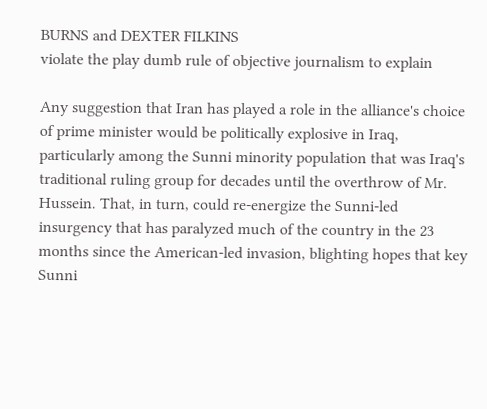BURNS and DEXTER FILKINS
violate the play dumb rule of objective journalism to explain

Any suggestion that Iran has played a role in the alliance's choice of prime minister would be politically explosive in Iraq, particularly among the Sunni minority population that was Iraq's traditional ruling group for decades until the overthrow of Mr. Hussein. That, in turn, could re-energize the Sunni-led insurgency that has paralyzed much of the country in the 23 months since the American-led invasion, blighting hopes that key Sunni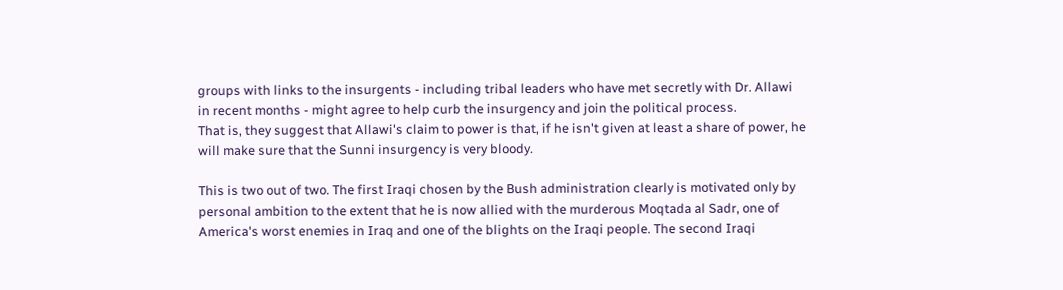groups with links to the insurgents - including tribal leaders who have met secretly with Dr. Allawi in recent months - might agree to help curb the insurgency and join the political process.
That is, they suggest that Allawi's claim to power is that, if he isn't given at least a share of power, he will make sure that the Sunni insurgency is very bloody.

This is two out of two. The first Iraqi chosen by the Bush administration clearly is motivated only by personal ambition to the extent that he is now allied with the murderous Moqtada al Sadr, one of America's worst enemies in Iraq and one of the blights on the Iraqi people. The second Iraqi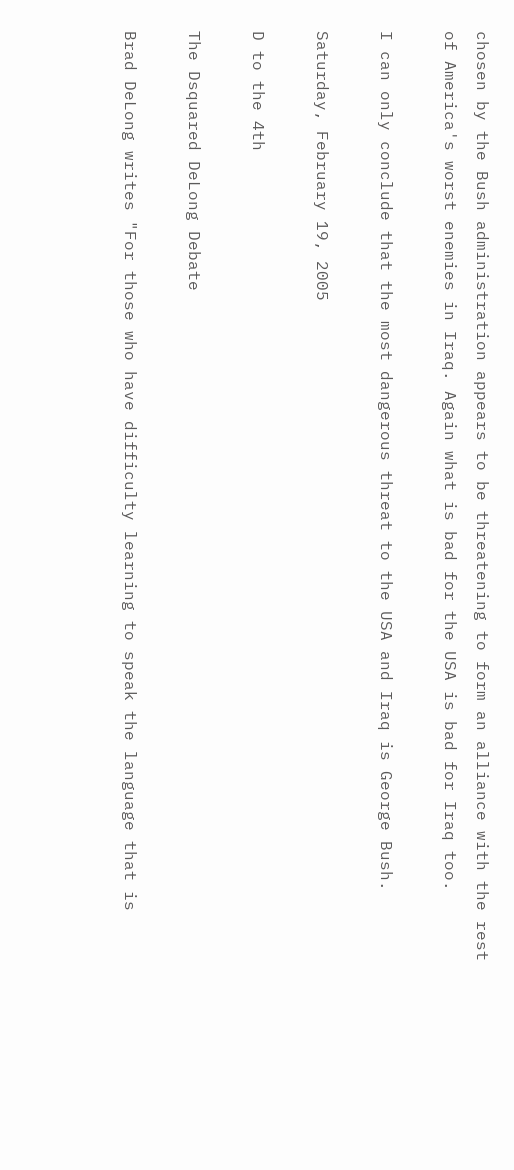chosen by the Bush administration appears to be threatening to form an alliance with the rest of America's worst enemies in Iraq. Again what is bad for the USA is bad for Iraq too.

I can only conclude that the most dangerous threat to the USA and Iraq is George Bush.

Saturday, February 19, 2005

D to the 4th

The Dsquared DeLong Debate

Brad DeLong writes "For those who have difficulty learning to speak the language that is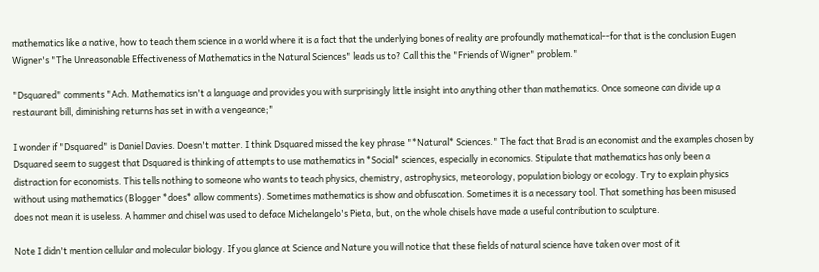mathematics like a native, how to teach them science in a world where it is a fact that the underlying bones of reality are profoundly mathematical--for that is the conclusion Eugen Wigner's "The Unreasonable Effectiveness of Mathematics in the Natural Sciences" leads us to? Call this the "Friends of Wigner" problem."

"Dsquared" comments "Ach. Mathematics isn't a language and provides you with surprisingly little insight into anything other than mathematics. Once someone can divide up a restaurant bill, diminishing returns has set in with a vengeance;"

I wonder if "Dsquared" is Daniel Davies. Doesn't matter. I think Dsquared missed the key phrase "*Natural* Sciences." The fact that Brad is an economist and the examples chosen by Dsquared seem to suggest that Dsquared is thinking of attempts to use mathematics in *Social* sciences, especially in economics. Stipulate that mathematics has only been a distraction for economists. This tells nothing to someone who wants to teach physics, chemistry, astrophysics, meteorology, population biology or ecology. Try to explain physics without using mathematics (Blogger *does* allow comments). Sometimes mathematics is show and obfuscation. Sometimes it is a necessary tool. That something has been misused does not mean it is useless. A hammer and chisel was used to deface Michelangelo's Pieta, but, on the whole chisels have made a useful contribution to sculpture.

Note I didn't mention cellular and molecular biology. If you glance at Science and Nature you will notice that these fields of natural science have taken over most of it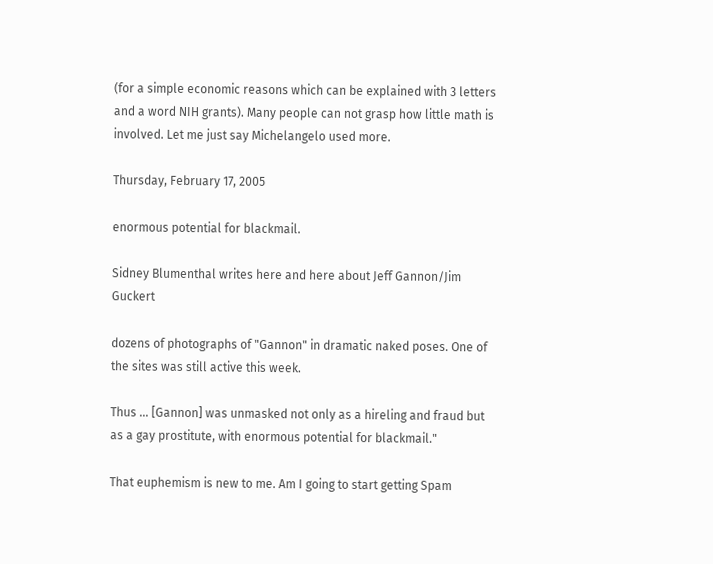(for a simple economic reasons which can be explained with 3 letters and a word NIH grants). Many people can not grasp how little math is involved. Let me just say Michelangelo used more.

Thursday, February 17, 2005

enormous potential for blackmail.

Sidney Blumenthal writes here and here about Jeff Gannon/Jim Guckert

dozens of photographs of "Gannon" in dramatic naked poses. One of the sites was still active this week.

Thus ... [Gannon] was unmasked not only as a hireling and fraud but as a gay prostitute, with enormous potential for blackmail."

That euphemism is new to me. Am I going to start getting Spam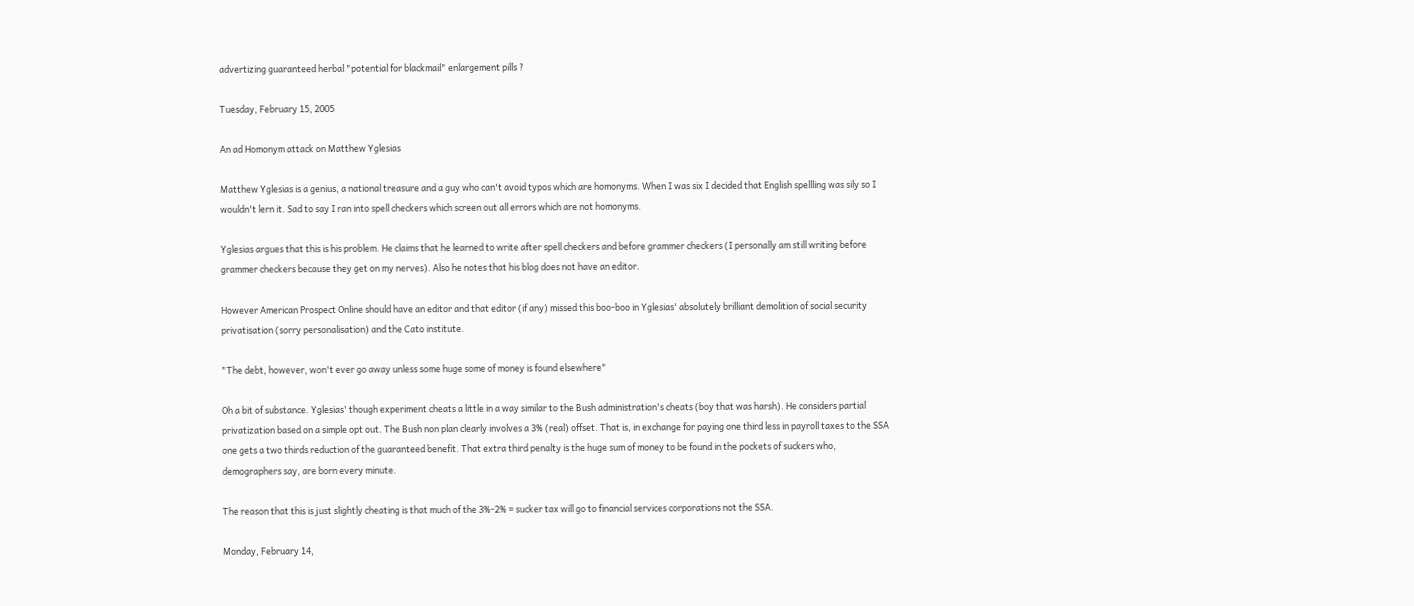advertizing guaranteed herbal "potential for blackmail" enlargement pills ?

Tuesday, February 15, 2005

An ad Homonym attack on Matthew Yglesias

Matthew Yglesias is a genius, a national treasure and a guy who can't avoid typos which are homonyms. When I was six I decided that English spellling was sily so I wouldn't lern it. Sad to say I ran into spell checkers which screen out all errors which are not homonyms.

Yglesias argues that this is his problem. He claims that he learned to write after spell checkers and before grammer checkers (I personally am still writing before grammer checkers because they get on my nerves). Also he notes that his blog does not have an editor.

However American Prospect Online should have an editor and that editor (if any) missed this boo-boo in Yglesias' absolutely brilliant demolition of social security privatisation (sorry personalisation) and the Cato institute.

"The debt, however, won't ever go away unless some huge some of money is found elsewhere"

Oh a bit of substance. Yglesias' though experiment cheats a little in a way similar to the Bush administration's cheats (boy that was harsh). He considers partial privatization based on a simple opt out. The Bush non plan clearly involves a 3% (real) offset. That is, in exchange for paying one third less in payroll taxes to the SSA one gets a two thirds reduction of the guaranteed benefit. That extra third penalty is the huge sum of money to be found in the pockets of suckers who, demographers say, are born every minute.

The reason that this is just slightly cheating is that much of the 3%-2% = sucker tax will go to financial services corporations not the SSA.

Monday, February 14,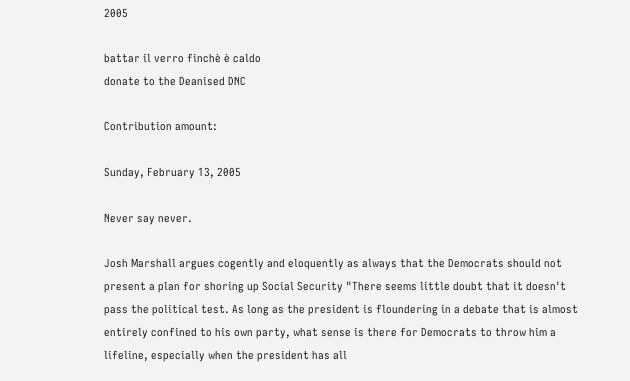2005

battar il verro finchè è caldo
donate to the Deanised DNC

Contribution amount:

Sunday, February 13, 2005

Never say never.

Josh Marshall argues cogently and eloquently as always that the Democrats should not present a plan for shoring up Social Security "There seems little doubt that it doesn't pass the political test. As long as the president is floundering in a debate that is almost entirely confined to his own party, what sense is there for Democrats to throw him a lifeline, especially when the president has all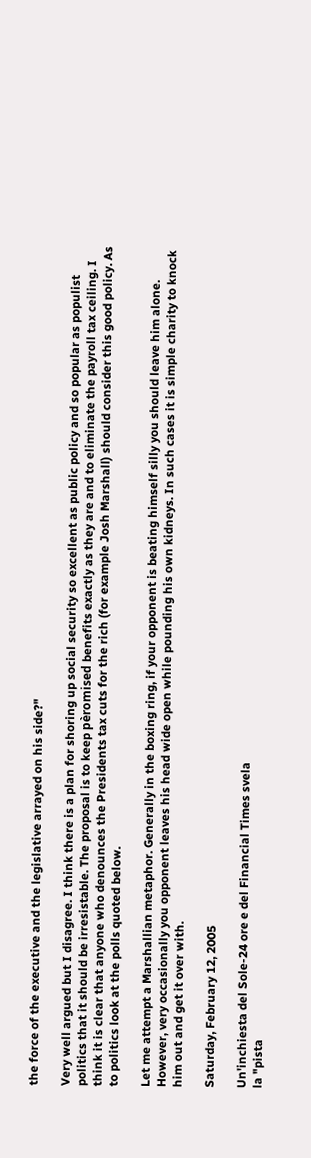the force of the executive and the legislative arrayed on his side?"

Very well argued but I disagree. I think there is a plan for shoring up social security so excellent as public policy and so popular as populist politics that it should be irresistable. The proposal is to keep pèromised benefits exactly as they are and to eliminate the payroll tax ceiling. I think it is clear that anyone who denounces the Presidents tax cuts for the rich (for example Josh Marshall) should consider this good policy. As to politics look at the polls quoted below.

Let me attempt a Marshallian metaphor. Generally in the boxing ring, if your opponent is beating himself silly you should leave him alone. However, very occasionally you opponent leaves his head wide open while pounding his own kidneys. In such cases it is simple charity to knock him out and get it over with.

Saturday, February 12, 2005

Un'inchiesta del Sole-24 ore e del Financial Times svela
la "pista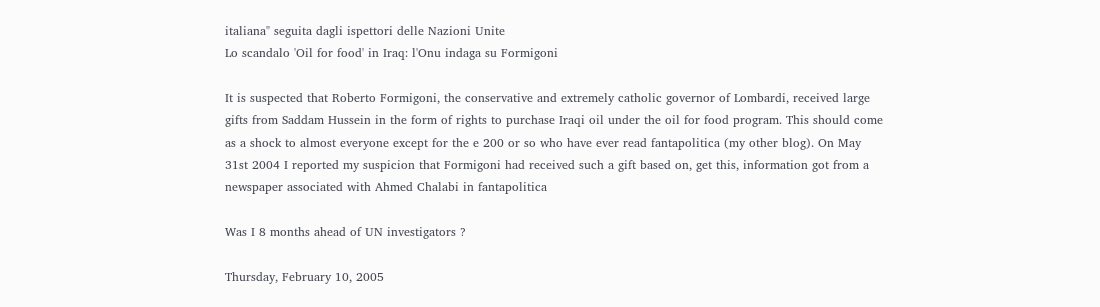italiana" seguita dagli ispettori delle Nazioni Unite
Lo scandalo 'Oil for food' in Iraq: l'Onu indaga su Formigoni

It is suspected that Roberto Formigoni, the conservative and extremely catholic governor of Lombardi, received large gifts from Saddam Hussein in the form of rights to purchase Iraqi oil under the oil for food program. This should come as a shock to almost everyone except for the e 200 or so who have ever read fantapolitica (my other blog). On May 31st 2004 I reported my suspicion that Formigoni had received such a gift based on, get this, information got from a newspaper associated with Ahmed Chalabi in fantapolitica

Was I 8 months ahead of UN investigators ?

Thursday, February 10, 2005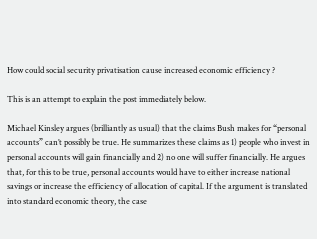How could social security privatisation cause increased economic efficiency ?

This is an attempt to explain the post immediately below.

Michael Kinsley argues (brilliantly as usual) that the claims Bush makes for “personal accounts” can’t possibly be true. He summarizes these claims as 1) people who invest in personal accounts will gain financially and 2) no one will suffer financially. He argues that, for this to be true, personal accounts would have to either increase national savings or increase the efficiency of allocation of capital. If the argument is translated into standard economic theory, the case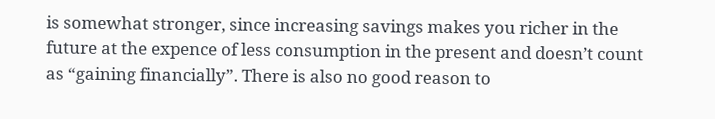is somewhat stronger, since increasing savings makes you richer in the future at the expence of less consumption in the present and doesn’t count as “gaining financially”. There is also no good reason to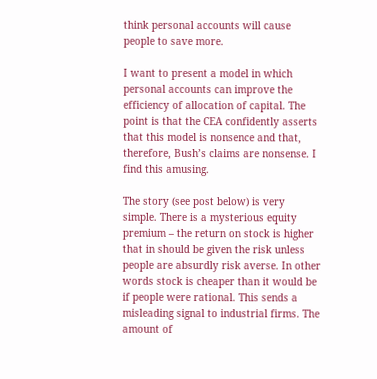think personal accounts will cause people to save more.

I want to present a model in which personal accounts can improve the efficiency of allocation of capital. The point is that the CEA confidently asserts that this model is nonsence and that, therefore, Bush’s claims are nonsense. I find this amusing.

The story (see post below) is very simple. There is a mysterious equity premium – the return on stock is higher that in should be given the risk unless people are absurdly risk averse. In other words stock is cheaper than it would be if people were rational. This sends a misleading signal to industrial firms. The amount of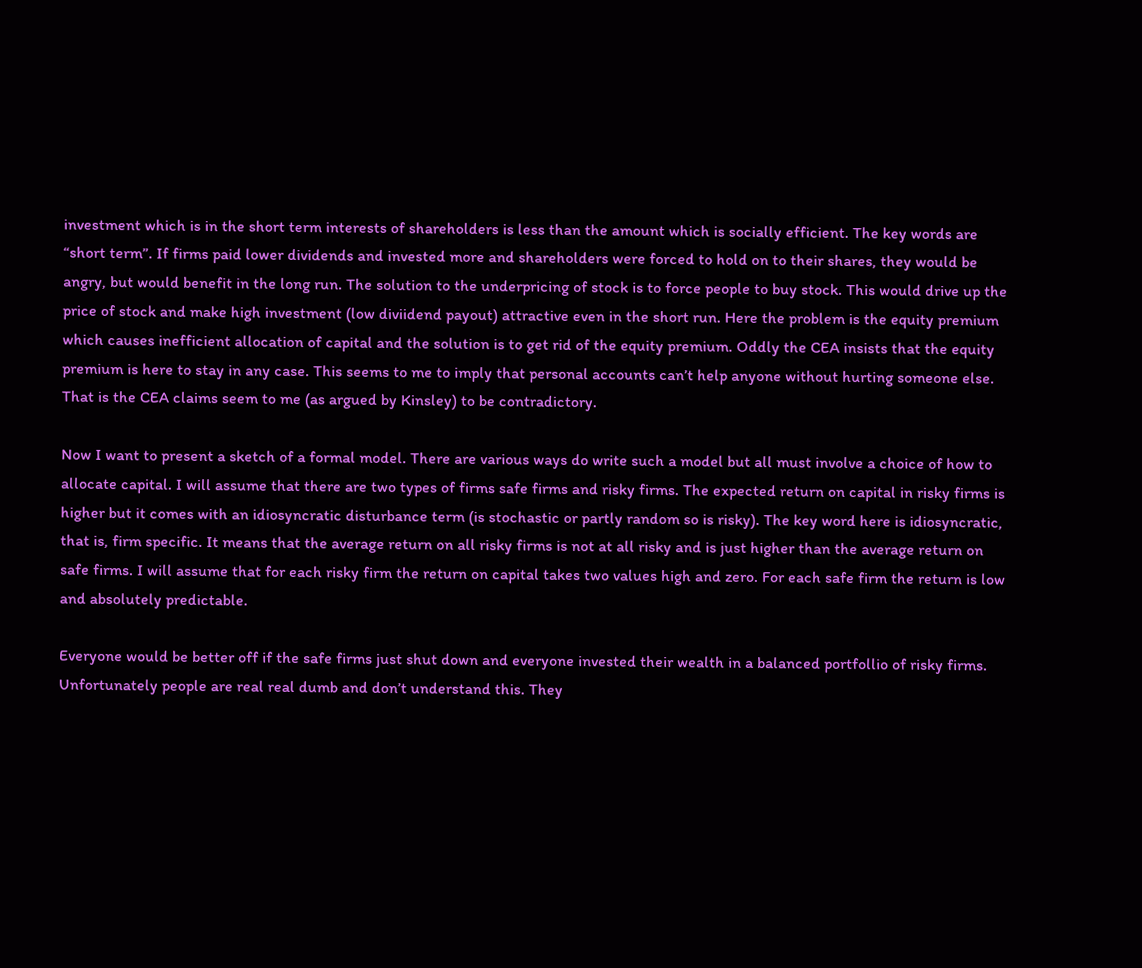investment which is in the short term interests of shareholders is less than the amount which is socially efficient. The key words are “short term”. If firms paid lower dividends and invested more and shareholders were forced to hold on to their shares, they would be angry, but would benefit in the long run. The solution to the underpricing of stock is to force people to buy stock. This would drive up the price of stock and make high investment (low diviidend payout) attractive even in the short run. Here the problem is the equity premium which causes inefficient allocation of capital and the solution is to get rid of the equity premium. Oddly the CEA insists that the equity premium is here to stay in any case. This seems to me to imply that personal accounts can’t help anyone without hurting someone else. That is the CEA claims seem to me (as argued by Kinsley) to be contradictory.

Now I want to present a sketch of a formal model. There are various ways do write such a model but all must involve a choice of how to allocate capital. I will assume that there are two types of firms safe firms and risky firms. The expected return on capital in risky firms is higher but it comes with an idiosyncratic disturbance term (is stochastic or partly random so is risky). The key word here is idiosyncratic, that is, firm specific. It means that the average return on all risky firms is not at all risky and is just higher than the average return on safe firms. I will assume that for each risky firm the return on capital takes two values high and zero. For each safe firm the return is low and absolutely predictable.

Everyone would be better off if the safe firms just shut down and everyone invested their wealth in a balanced portfollio of risky firms. Unfortunately people are real real dumb and don’t understand this. They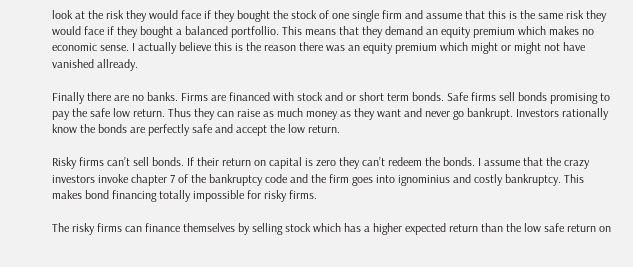look at the risk they would face if they bought the stock of one single firm and assume that this is the same risk they would face if they bought a balanced portfollio. This means that they demand an equity premium which makes no economic sense. I actually believe this is the reason there was an equity premium which might or might not have vanished allready.

Finally there are no banks. Firms are financed with stock and or short term bonds. Safe firms sell bonds promising to pay the safe low return. Thus they can raise as much money as they want and never go bankrupt. Investors rationally know the bonds are perfectly safe and accept the low return.

Risky firms can’t sell bonds. If their return on capital is zero they can’t redeem the bonds. I assume that the crazy investors invoke chapter 7 of the bankruptcy code and the firm goes into ignominius and costly bankruptcy. This makes bond financing totally impossible for risky firms.

The risky firms can finance themselves by selling stock which has a higher expected return than the low safe return on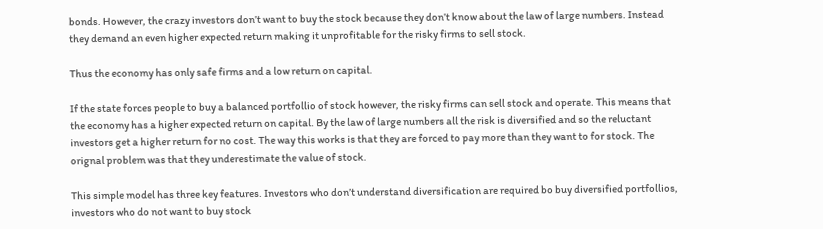bonds. However, the crazy investors don’t want to buy the stock because they don’t know about the law of large numbers. Instead they demand an even higher expected return making it unprofitable for the risky firms to sell stock.

Thus the economy has only safe firms and a low return on capital.

If the state forces people to buy a balanced portfollio of stock however, the risky firms can sell stock and operate. This means that the economy has a higher expected return on capital. By the law of large numbers all the risk is diversified and so the reluctant investors get a higher return for no cost. The way this works is that they are forced to pay more than they want to for stock. The orignal problem was that they underestimate the value of stock.

This simple model has three key features. Investors who don’t understand diversification are required bo buy diversified portfollios, investors who do not want to buy stock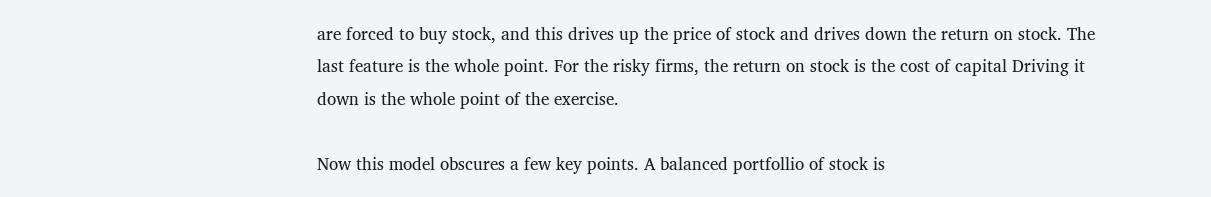are forced to buy stock, and this drives up the price of stock and drives down the return on stock. The last feature is the whole point. For the risky firms, the return on stock is the cost of capital Driving it down is the whole point of the exercise.

Now this model obscures a few key points. A balanced portfollio of stock is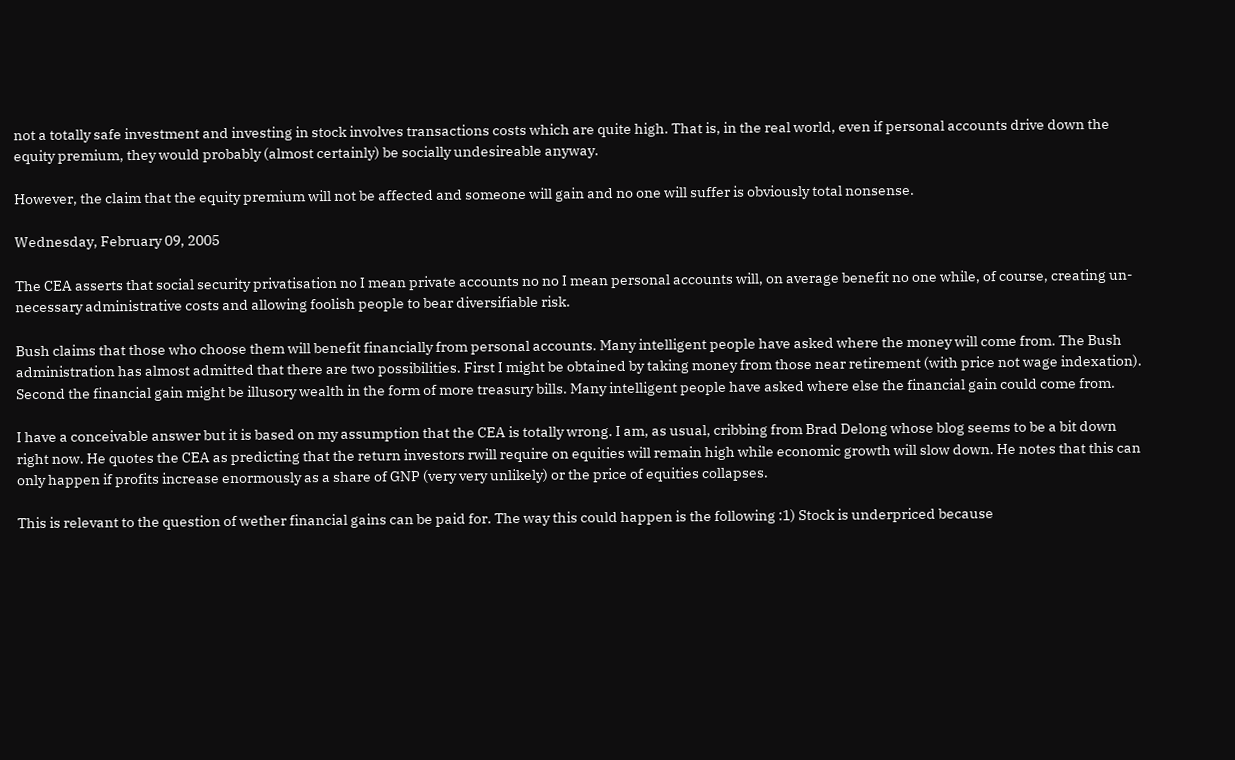not a totally safe investment and investing in stock involves transactions costs which are quite high. That is, in the real world, even if personal accounts drive down the equity premium, they would probably (almost certainly) be socially undesireable anyway.

However, the claim that the equity premium will not be affected and someone will gain and no one will suffer is obviously total nonsense.

Wednesday, February 09, 2005

The CEA asserts that social security privatisation no I mean private accounts no no I mean personal accounts will, on average benefit no one while, of course, creating un-necessary administrative costs and allowing foolish people to bear diversifiable risk.

Bush claims that those who choose them will benefit financially from personal accounts. Many intelligent people have asked where the money will come from. The Bush administration has almost admitted that there are two possibilities. First I might be obtained by taking money from those near retirement (with price not wage indexation). Second the financial gain might be illusory wealth in the form of more treasury bills. Many intelligent people have asked where else the financial gain could come from.

I have a conceivable answer but it is based on my assumption that the CEA is totally wrong. I am, as usual, cribbing from Brad Delong whose blog seems to be a bit down right now. He quotes the CEA as predicting that the return investors rwill require on equities will remain high while economic growth will slow down. He notes that this can only happen if profits increase enormously as a share of GNP (very very unlikely) or the price of equities collapses.

This is relevant to the question of wether financial gains can be paid for. The way this could happen is the following :1) Stock is underpriced because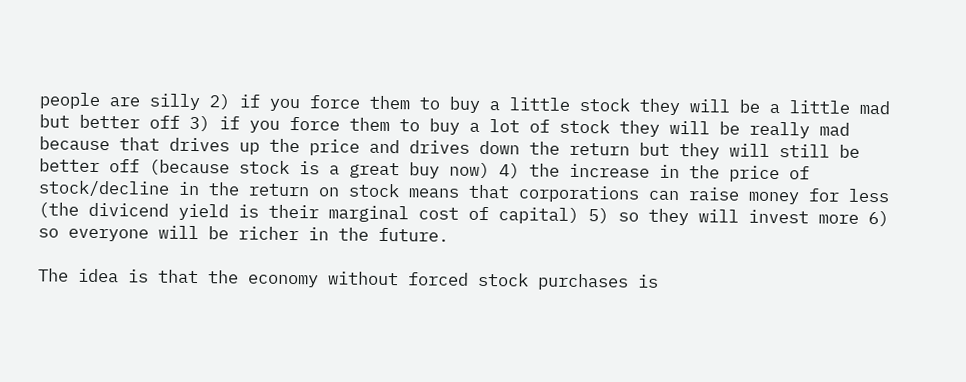people are silly 2) if you force them to buy a little stock they will be a little mad but better off 3) if you force them to buy a lot of stock they will be really mad because that drives up the price and drives down the return but they will still be better off (because stock is a great buy now) 4) the increase in the price of stock/decline in the return on stock means that corporations can raise money for less (the divicend yield is their marginal cost of capital) 5) so they will invest more 6) so everyone will be richer in the future.

The idea is that the economy without forced stock purchases is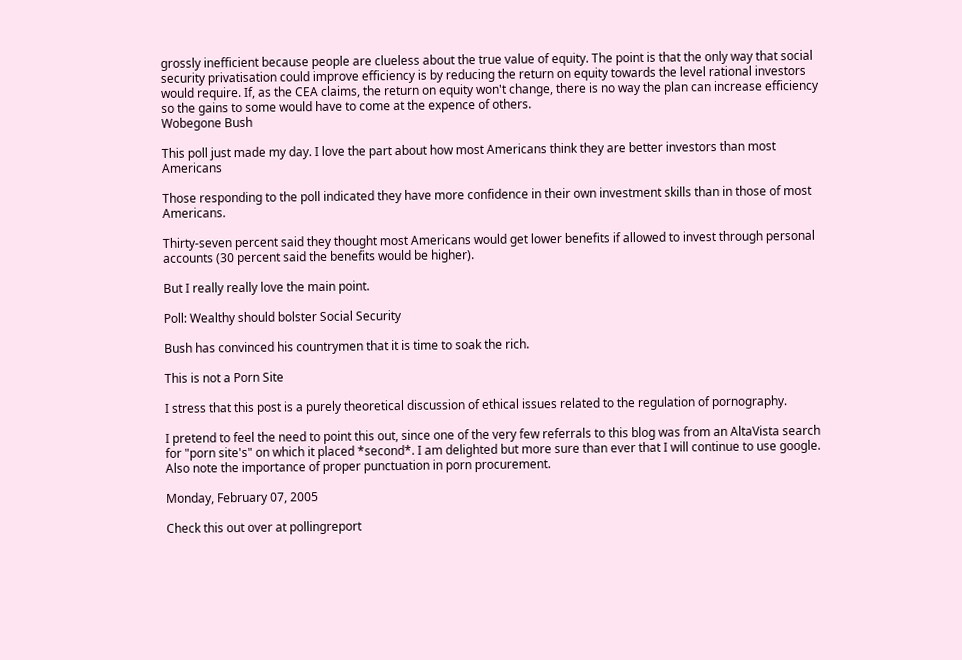grossly inefficient because people are clueless about the true value of equity. The point is that the only way that social security privatisation could improve efficiency is by reducing the return on equity towards the level rational investors would require. If, as the CEA claims, the return on equity won't change, there is no way the plan can increase efficiency so the gains to some would have to come at the expence of others.
Wobegone Bush

This poll just made my day. I love the part about how most Americans think they are better investors than most Americans

Those responding to the poll indicated they have more confidence in their own investment skills than in those of most Americans.

Thirty-seven percent said they thought most Americans would get lower benefits if allowed to invest through personal accounts (30 percent said the benefits would be higher).

But I really really love the main point.

Poll: Wealthy should bolster Social Security

Bush has convinced his countrymen that it is time to soak the rich.

This is not a Porn Site

I stress that this post is a purely theoretical discussion of ethical issues related to the regulation of pornography.

I pretend to feel the need to point this out, since one of the very few referrals to this blog was from an AltaVista search for "porn site's" on which it placed *second*. I am delighted but more sure than ever that I will continue to use google. Also note the importance of proper punctuation in porn procurement.

Monday, February 07, 2005

Check this out over at pollingreport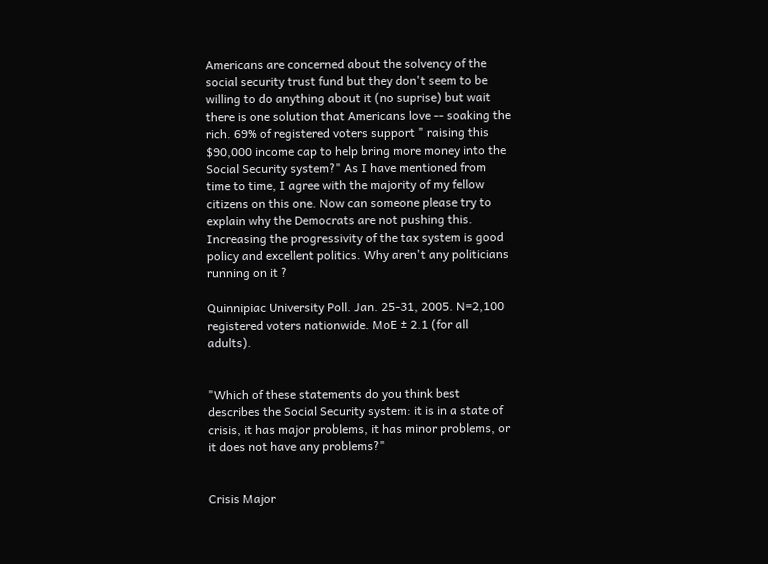Americans are concerned about the solvency of the social security trust fund but they don't seem to be willing to do anything about it (no suprise) but wait there is one solution that Americans love -- soaking the rich. 69% of registered voters support " raising this $90,000 income cap to help bring more money into the Social Security system?" As I have mentioned from time to time, I agree with the majority of my fellow citizens on this one. Now can someone please try to explain why the Democrats are not pushing this. Increasing the progressivity of the tax system is good policy and excellent politics. Why aren't any politicians running on it ?

Quinnipiac University Poll. Jan. 25-31, 2005. N=2,100 registered voters nationwide. MoE ± 2.1 (for all adults).


"Which of these statements do you think best describes the Social Security system: it is in a state of crisis, it has major problems, it has minor problems, or it does not have any problems?"


Crisis Major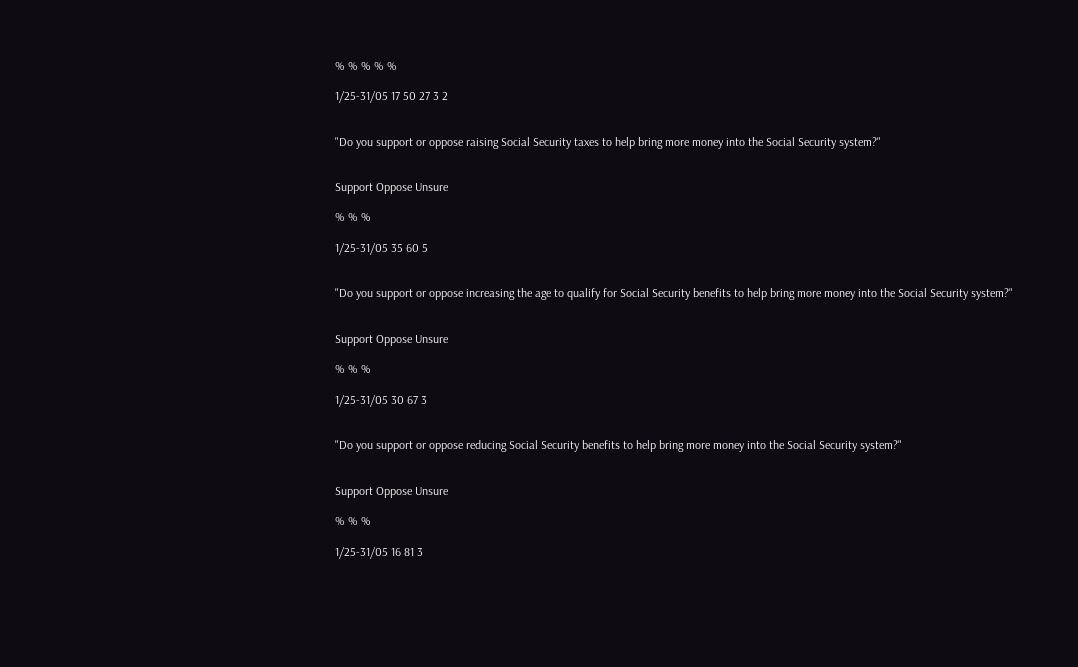% % % % %

1/25-31/05 17 50 27 3 2


"Do you support or oppose raising Social Security taxes to help bring more money into the Social Security system?"


Support Oppose Unsure

% % %

1/25-31/05 35 60 5


"Do you support or oppose increasing the age to qualify for Social Security benefits to help bring more money into the Social Security system?"


Support Oppose Unsure

% % %

1/25-31/05 30 67 3


"Do you support or oppose reducing Social Security benefits to help bring more money into the Social Security system?"


Support Oppose Unsure

% % %

1/25-31/05 16 81 3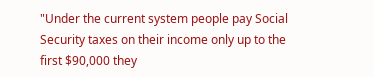"Under the current system people pay Social Security taxes on their income only up to the first $90,000 they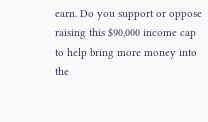earn. Do you support or oppose raising this $90,000 income cap to help bring more money into the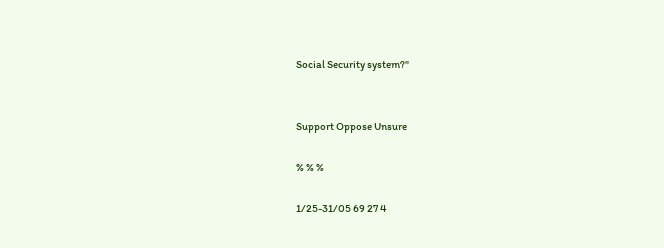Social Security system?"


Support Oppose Unsure

% % %

1/25-31/05 69 27 4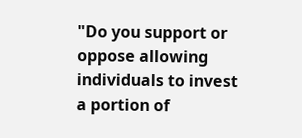"Do you support or oppose allowing individuals to invest a portion of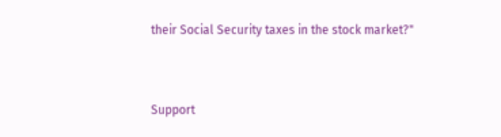their Social Security taxes in the stock market?"


Support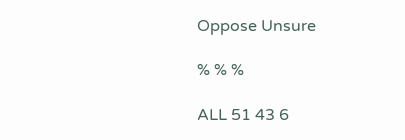Oppose Unsure

% % %

ALL 51 43 6